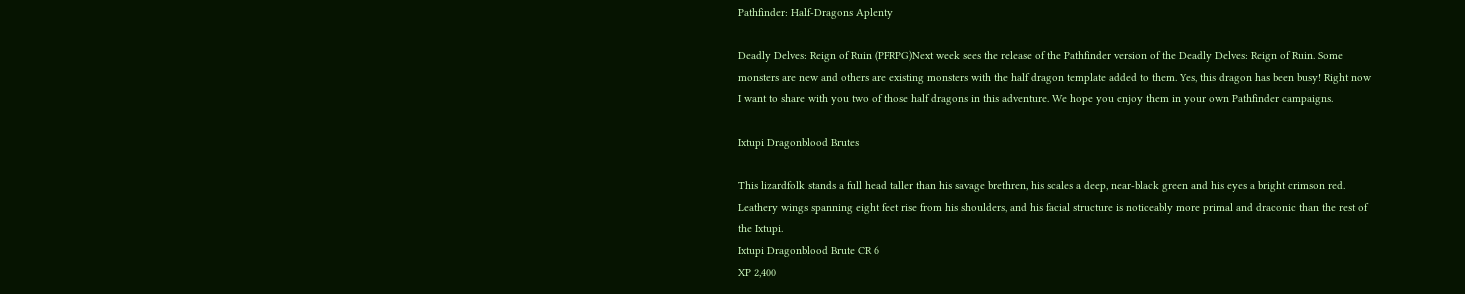Pathfinder: Half-Dragons Aplenty

Deadly Delves: Reign of Ruin (PFRPG)Next week sees the release of the Pathfinder version of the Deadly Delves: Reign of Ruin. Some monsters are new and others are existing monsters with the half dragon template added to them. Yes, this dragon has been busy! Right now I want to share with you two of those half dragons in this adventure. We hope you enjoy them in your own Pathfinder campaigns.

Ixtupi Dragonblood Brutes

This lizardfolk stands a full head taller than his savage brethren, his scales a deep, near-black green and his eyes a bright crimson red. Leathery wings spanning eight feet rise from his shoulders, and his facial structure is noticeably more primal and draconic than the rest of the Ixtupi.
Ixtupi Dragonblood Brute CR 6
XP 2,400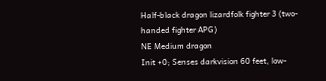Half-black dragon lizardfolk fighter 3 (two-handed fighter APG)
NE Medium dragon
Init +0; Senses darkvision 60 feet, low-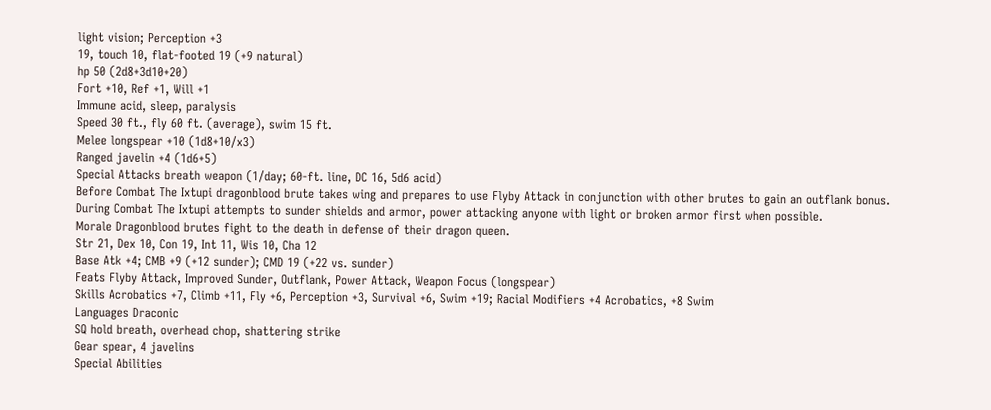light vision; Perception +3
19, touch 10, flat-footed 19 (+9 natural)
hp 50 (2d8+3d10+20)
Fort +10, Ref +1, Will +1
Immune acid, sleep, paralysis
Speed 30 ft., fly 60 ft. (average), swim 15 ft.
Melee longspear +10 (1d8+10/x3)
Ranged javelin +4 (1d6+5)
Special Attacks breath weapon (1/day; 60-ft. line, DC 16, 5d6 acid)
Before Combat The Ixtupi dragonblood brute takes wing and prepares to use Flyby Attack in conjunction with other brutes to gain an outflank bonus.
During Combat The Ixtupi attempts to sunder shields and armor, power attacking anyone with light or broken armor first when possible.
Morale Dragonblood brutes fight to the death in defense of their dragon queen.
Str 21, Dex 10, Con 19, Int 11, Wis 10, Cha 12
Base Atk +4; CMB +9 (+12 sunder); CMD 19 (+22 vs. sunder)
Feats Flyby Attack, Improved Sunder, Outflank, Power Attack, Weapon Focus (longspear)
Skills Acrobatics +7, Climb +11, Fly +6, Perception +3, Survival +6, Swim +19; Racial Modifiers +4 Acrobatics, +8 Swim
Languages Draconic
SQ hold breath, overhead chop, shattering strike
Gear spear, 4 javelins
Special Abilities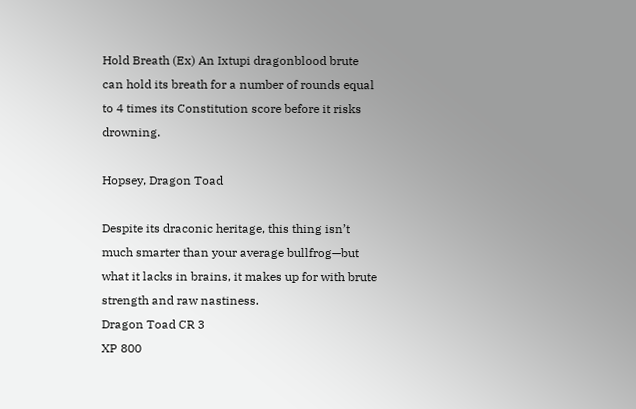Hold Breath (Ex) An Ixtupi dragonblood brute can hold its breath for a number of rounds equal to 4 times its Constitution score before it risks drowning.

Hopsey, Dragon Toad

Despite its draconic heritage, this thing isn’t much smarter than your average bullfrog—but what it lacks in brains, it makes up for with brute strength and raw nastiness.
Dragon Toad CR 3
XP 800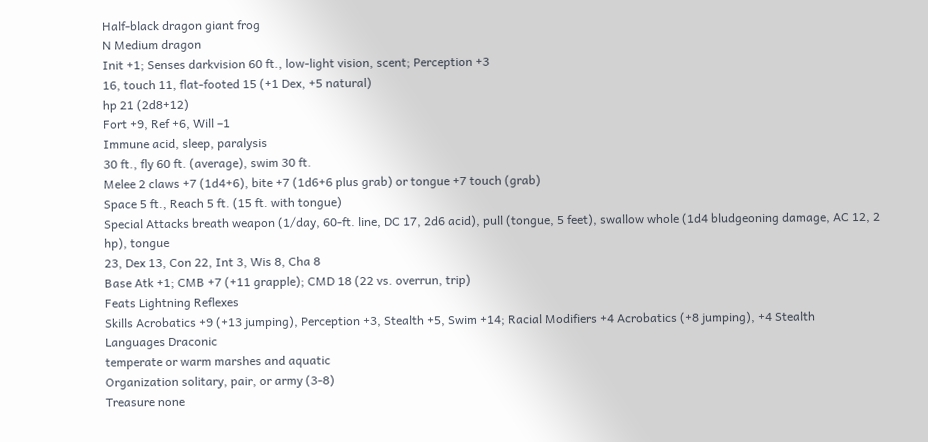Half-black dragon giant frog
N Medium dragon
Init +1; Senses darkvision 60 ft., low-light vision, scent; Perception +3
16, touch 11, flat-footed 15 (+1 Dex, +5 natural)
hp 21 (2d8+12)
Fort +9, Ref +6, Will –1
Immune acid, sleep, paralysis
30 ft., fly 60 ft. (average), swim 30 ft.
Melee 2 claws +7 (1d4+6), bite +7 (1d6+6 plus grab) or tongue +7 touch (grab)
Space 5 ft., Reach 5 ft. (15 ft. with tongue)
Special Attacks breath weapon (1/day, 60-ft. line, DC 17, 2d6 acid), pull (tongue, 5 feet), swallow whole (1d4 bludgeoning damage, AC 12, 2 hp), tongue
23, Dex 13, Con 22, Int 3, Wis 8, Cha 8
Base Atk +1; CMB +7 (+11 grapple); CMD 18 (22 vs. overrun, trip)
Feats Lightning Reflexes
Skills Acrobatics +9 (+13 jumping), Perception +3, Stealth +5, Swim +14; Racial Modifiers +4 Acrobatics (+8 jumping), +4 Stealth
Languages Draconic
temperate or warm marshes and aquatic
Organization solitary, pair, or army (3-8)
Treasure none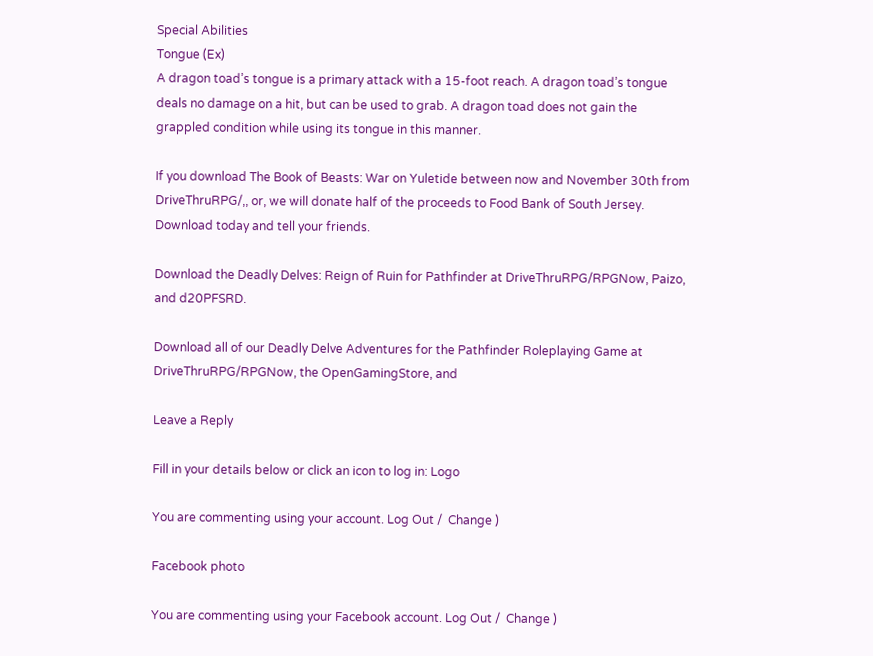Special Abilities
Tongue (Ex)
A dragon toad’s tongue is a primary attack with a 15-foot reach. A dragon toad’s tongue deals no damage on a hit, but can be used to grab. A dragon toad does not gain the grappled condition while using its tongue in this manner.

If you download The Book of Beasts: War on Yuletide between now and November 30th from DriveThruRPG/,, or, we will donate half of the proceeds to Food Bank of South Jersey. Download today and tell your friends.

Download the Deadly Delves: Reign of Ruin for Pathfinder at DriveThruRPG/RPGNow, Paizo, and d20PFSRD.

Download all of our Deadly Delve Adventures for the Pathfinder Roleplaying Game at DriveThruRPG/RPGNow, the OpenGamingStore, and

Leave a Reply

Fill in your details below or click an icon to log in: Logo

You are commenting using your account. Log Out /  Change )

Facebook photo

You are commenting using your Facebook account. Log Out /  Change )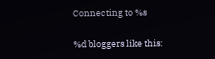Connecting to %s

%d bloggers like this: